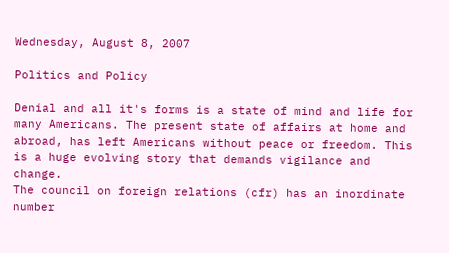Wednesday, August 8, 2007

Politics and Policy

Denial and all it's forms is a state of mind and life for many Americans. The present state of affairs at home and abroad, has left Americans without peace or freedom. This is a huge evolving story that demands vigilance and change.
The council on foreign relations (cfr) has an inordinate number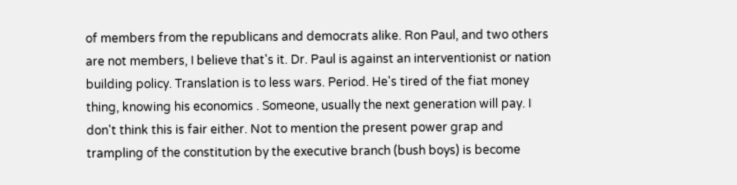of members from the republicans and democrats alike. Ron Paul, and two others are not members, I believe that's it. Dr. Paul is against an interventionist or nation building policy. Translation is to less wars. Period. He's tired of the fiat money thing, knowing his economics . Someone, usually the next generation will pay. I don't think this is fair either. Not to mention the present power grap and trampling of the constitution by the executive branch (bush boys) is become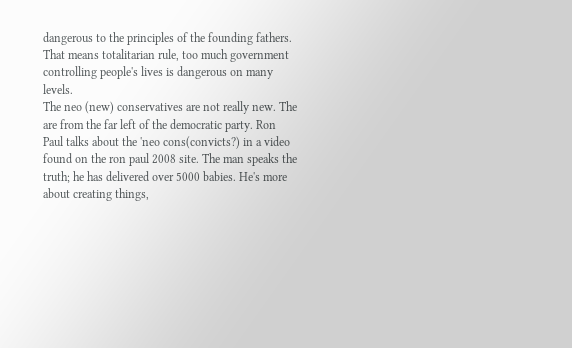dangerous to the principles of the founding fathers. That means totalitarian rule, too much government controlling people's lives is dangerous on many levels.
The neo (new) conservatives are not really new. The are from the far left of the democratic party. Ron Paul talks about the 'neo cons(convicts?) in a video found on the ron paul 2008 site. The man speaks the truth; he has delivered over 5000 babies. He's more about creating things,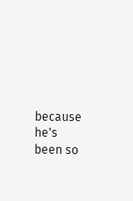because he's been so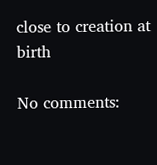close to creation at birth

No comments: